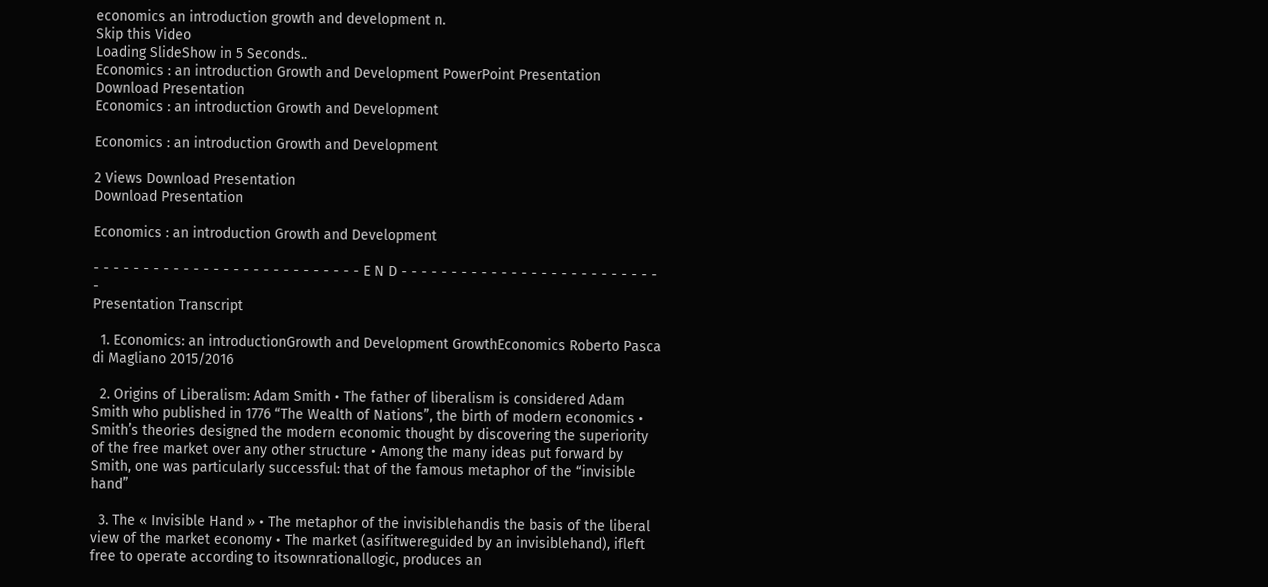economics an introduction growth and development n.
Skip this Video
Loading SlideShow in 5 Seconds..
Economics : an introduction Growth and Development PowerPoint Presentation
Download Presentation
Economics : an introduction Growth and Development

Economics : an introduction Growth and Development

2 Views Download Presentation
Download Presentation

Economics : an introduction Growth and Development

- - - - - - - - - - - - - - - - - - - - - - - - - - - E N D - - - - - - - - - - - - - - - - - - - - - - - - - - -
Presentation Transcript

  1. Economics: an introductionGrowth and Development GrowthEconomics Roberto Pasca di Magliano 2015/2016

  2. Origins of Liberalism: Adam Smith • The father of liberalism is considered Adam Smith who published in 1776 “The Wealth of Nations”, the birth of modern economics • Smith’s theories designed the modern economic thought by discovering the superiority of the free market over any other structure • Among the many ideas put forward by Smith, one was particularly successful: that of the famous metaphor of the “invisible hand”

  3. The « Invisible Hand » • The metaphor of the invisiblehandis the basis of the liberal view of the market economy • The market (asifitwereguided by an invisiblehand), ifleft free to operate according to itsownrationallogic, produces an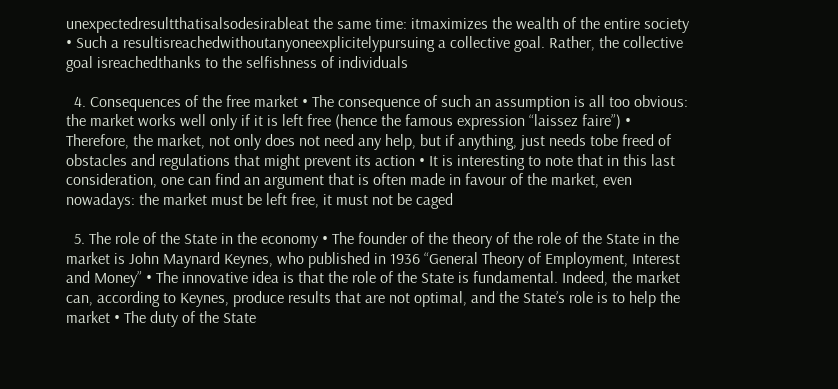unexpectedresultthatisalsodesirableat the same time: itmaximizes the wealth of the entire society • Such a resultisreachedwithoutanyoneexplicitelypursuing a collective goal. Rather, the collective goal isreachedthanks to the selfishness of individuals

  4. Consequences of the free market • The consequence of such an assumption is all too obvious: the market works well only if it is left free (hence the famous expression “laissez faire”) • Therefore, the market, not only does not need any help, but if anything, just needs tobe freed of obstacles and regulations that might prevent its action • It is interesting to note that in this last consideration, one can find an argument that is often made in favour of the market, even nowadays: the market must be left free, it must not be caged

  5. The role of the State in the economy • The founder of the theory of the role of the State in the market is John Maynard Keynes, who published in 1936 “General Theory of Employment, Interest and Money” • The innovative idea is that the role of the State is fundamental. Indeed, the market can, according to Keynes, produce results that are not optimal, and the State’s role is to help the market • The duty of the State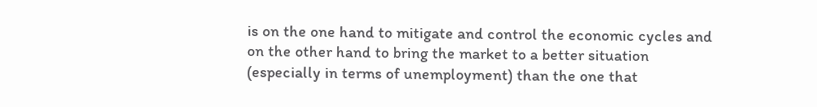is on the one hand to mitigate and control the economic cycles and on the other hand to bring the market to a better situation (especially in terms of unemployment) than the one that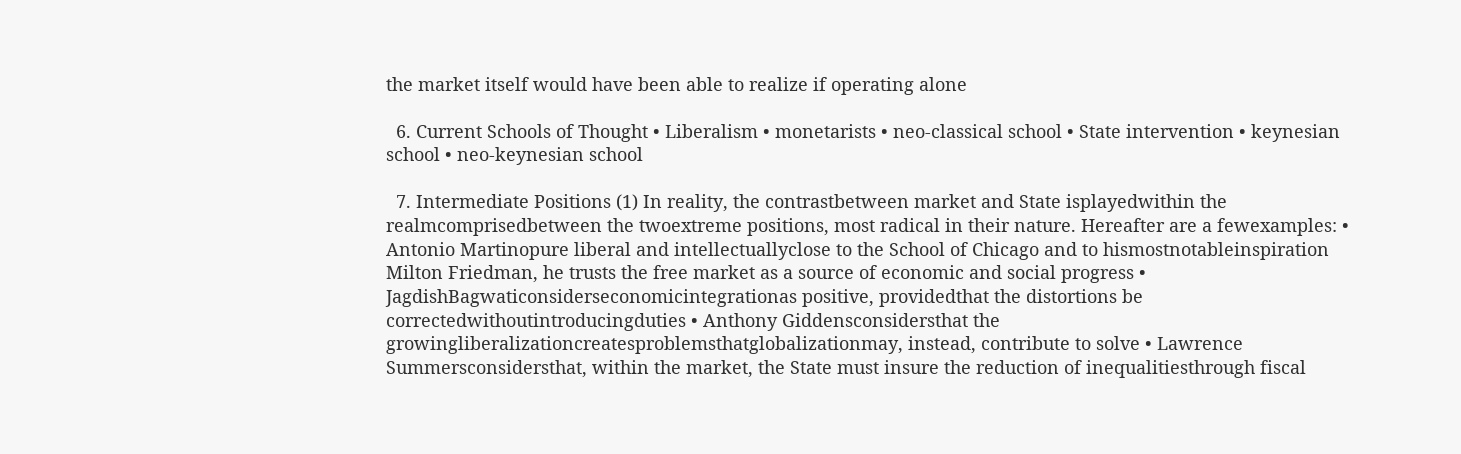the market itself would have been able to realize if operating alone

  6. Current Schools of Thought • Liberalism • monetarists • neo-classical school • State intervention • keynesian school • neo-keynesian school

  7. Intermediate Positions (1) In reality, the contrastbetween market and State isplayedwithin the realmcomprisedbetween the twoextreme positions, most radical in their nature. Hereafter are a fewexamples: • Antonio Martinopure liberal and intellectuallyclose to the School of Chicago and to hismostnotableinspiration Milton Friedman, he trusts the free market as a source of economic and social progress • JagdishBagwaticonsiderseconomicintegrationas positive, providedthat the distortions be correctedwithoutintroducingduties • Anthony Giddensconsidersthat the growingliberalizationcreatesproblemsthatglobalizationmay, instead, contribute to solve • Lawrence Summersconsidersthat, within the market, the State must insure the reduction of inequalitiesthrough fiscal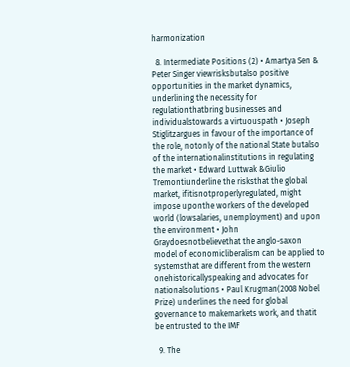harmonization

  8. Intermediate Positions (2) • Amartya Sen & Peter Singer viewrisksbutalso positive opportunities in the market dynamics, underlining the necessity for regulationthatbring businesses and individualstowards a virtuouspath • Joseph Stiglitzargues in favour of the importance of the role, notonly of the national State butalso of the internationalinstitutions in regulating the market • Edward Luttwak &Giulio Tremontiunderline the risksthat the global market, ifitisnotproperlyregulated, might impose uponthe workers of the developed world (lowsalaries, unemployment) and upon the environment • John Graydoesnotbelievethat the anglo-saxon model of economicliberalism can be applied to systemsthat are different from the western onehistoricallyspeaking and advocates for nationalsolutions • Paul Krugman(2008 Nobel Prize) underlines the need for global governance to makemarkets work, and thatit be entrusted to the IMF

  9. The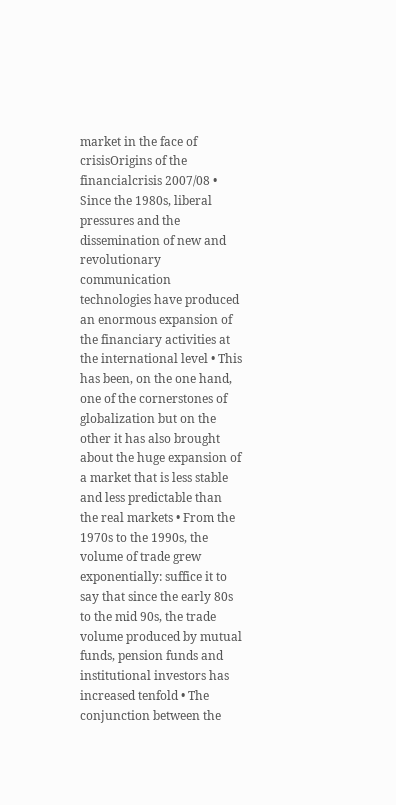market in the face of crisisOrigins of the financialcrisis 2007/08 • Since the 1980s, liberal pressures and the dissemination of new and revolutionary communication technologies have produced an enormous expansion of the financiary activities at the international level • This has been, on the one hand, one of the cornerstones of globalization but on the other it has also brought about the huge expansion of a market that is less stable and less predictable than the real markets • From the 1970s to the 1990s, the volume of trade grew exponentially: suffice it to say that since the early 80s to the mid 90s, the trade volume produced by mutual funds, pension funds and institutional investors has increased tenfold • The conjunction between the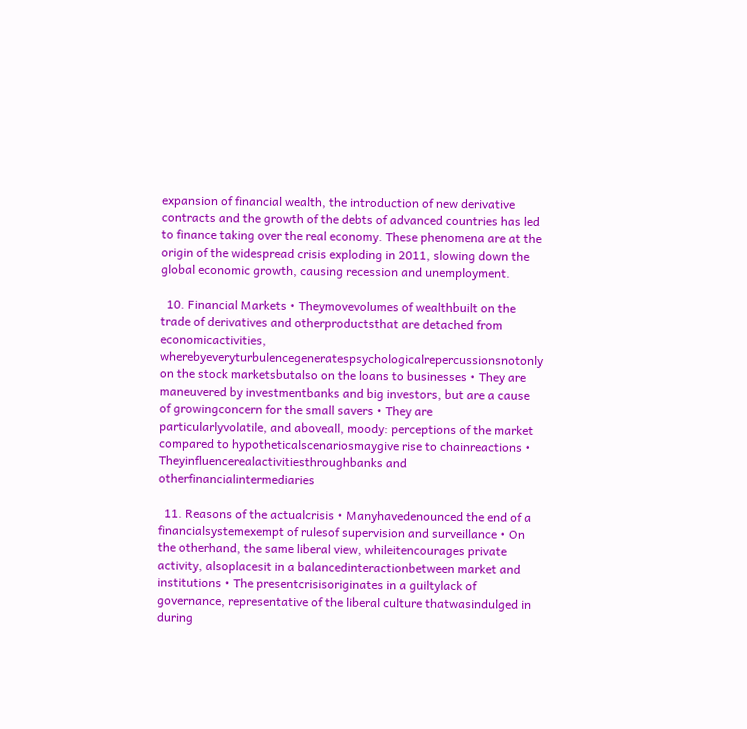expansion of financial wealth, the introduction of new derivative contracts and the growth of the debts of advanced countries has led to finance taking over the real economy. These phenomena are at the origin of the widespread crisis exploding in 2011, slowing down the global economic growth, causing recession and unemployment.

  10. Financial Markets • Theymovevolumes of wealthbuilt on the trade of derivatives and otherproductsthat are detached from economicactivities, wherebyeveryturbulencegeneratespsychologicalrepercussionsnotonly on the stock marketsbutalso on the loans to businesses • They are maneuvered by investmentbanks and big investors, but are a cause of growingconcern for the small savers • They are particularlyvolatile, and aboveall, moody: perceptions of the market compared to hypotheticalscenariosmaygive rise to chainreactions • Theyinfluencerealactivitiesthroughbanks and otherfinancialintermediaries

  11. Reasons of the actualcrisis • Manyhavedenounced the end of a financialsystemexempt of rulesof supervision and surveillance • On the otherhand, the same liberal view, whileitencourages private activity, alsoplacesit in a balancedinteractionbetween market and institutions • The presentcrisisoriginates in a guiltylack of governance, representative of the liberal culture thatwasindulged in during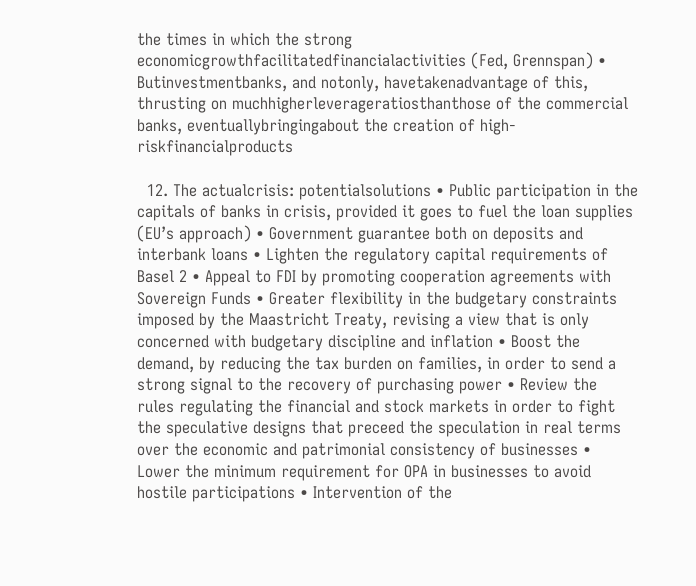the times in which the strong economicgrowthfacilitatedfinancialactivities (Fed, Grennspan) • Butinvestmentbanks, and notonly, havetakenadvantage of this, thrusting on muchhigherleverageratiosthanthose of the commercial banks, eventuallybringingabout the creation of high-riskfinancialproducts

  12. The actualcrisis: potentialsolutions • Public participation in the capitals of banks in crisis, provided it goes to fuel the loan supplies (EU’s approach) • Government guarantee both on deposits and interbank loans • Lighten the regulatory capital requirements of Basel 2 • Appeal to FDI by promoting cooperation agreements with Sovereign Funds • Greater flexibility in the budgetary constraints imposed by the Maastricht Treaty, revising a view that is only concerned with budgetary discipline and inflation • Boost the demand, by reducing the tax burden on families, in order to send a strong signal to the recovery of purchasing power • Review the rules regulating the financial and stock markets in order to fight the speculative designs that preceed the speculation in real terms over the economic and patrimonial consistency of businesses • Lower the minimum requirement for OPA in businesses to avoid hostile participations • Intervention of the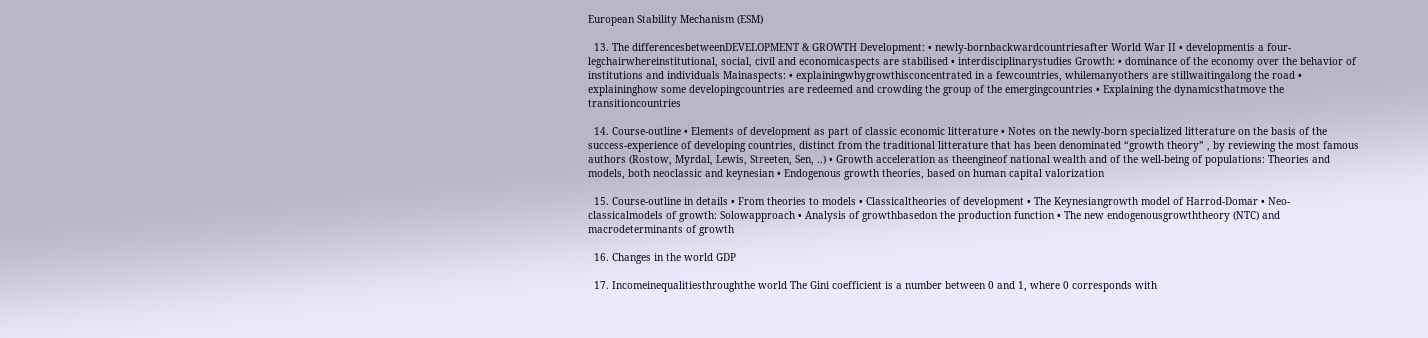European Stability Mechanism (ESM)

  13. The differencesbetweenDEVELOPMENT & GROWTH Development: • newly-bornbackwardcountriesafter World War II • developmentis a four-legchairwhereinstitutional, social, civil and economicaspects are stabilised • interdisciplinarystudies Growth: • dominance of the economy over the behavior of institutions and individuals Mainaspects: • explainingwhygrowthisconcentrated in a fewcountries, whilemanyothers are stillwaitingalong the road • explaininghow some developingcountries are redeemed and crowding the group of the emergingcountries • Explaining the dynamicsthatmove the transitioncountries

  14. Course-outline • Elements of development as part of classic economic litterature • Notes on the newly-born specialized litterature on the basis of the success-experience of developing countries, distinct from the traditional litterature that has been denominated “growth theory” , by reviewing the most famous authors (Rostow, Myrdal, Lewis, Streeten, Sen, ..) • Growth acceleration as theengineof national wealth and of the well-being of populations: Theories and models, both neoclassic and keynesian • Endogenous growth theories, based on human capital valorization

  15. Course-outline in details • From theories to models • Classicaltheories of development • The Keynesiangrowth model of Harrod-Domar • Neo-classicalmodels of growth: Solowapproach • Analysis of growthbasedon the production function • The new endogenousgrowththeory (NTC) and macrodeterminants of growth

  16. Changes in the world GDP

  17. Incomeinequalitiesthroughthe world The Gini coefficient is a number between 0 and 1, where 0 corresponds with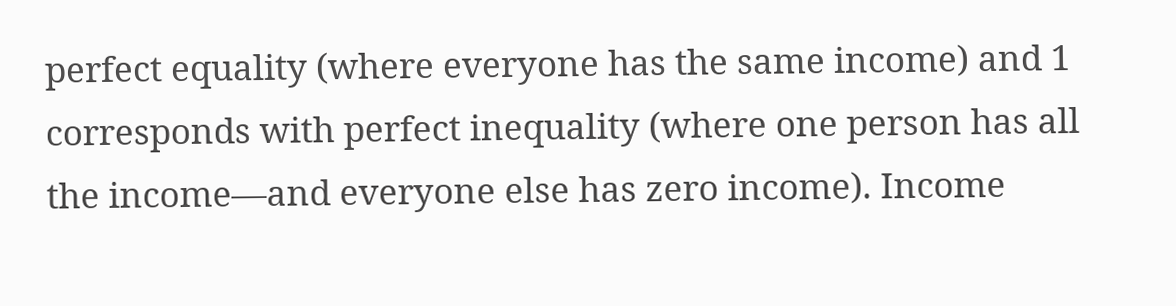perfect equality (where everyone has the same income) and 1 corresponds with perfect inequality (where one person has all the income—and everyone else has zero income). Income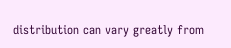distribution can vary greatly from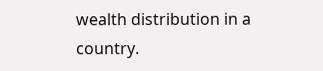wealth distribution in a country.